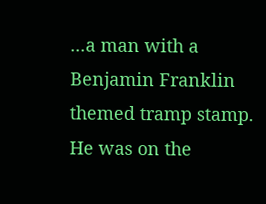...a man with a Benjamin Franklin themed tramp stamp. He was on the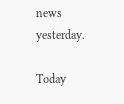news yesterday.

Today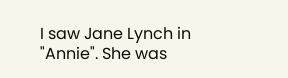I saw Jane Lynch in "Annie". She was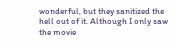wonderful, but they sanitized the hell out of it. Although I only saw the movie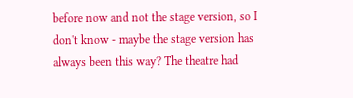before now and not the stage version, so I don't know - maybe the stage version has always been this way? The theatre had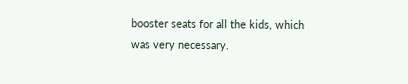booster seats for all the kids, which was very necessary.